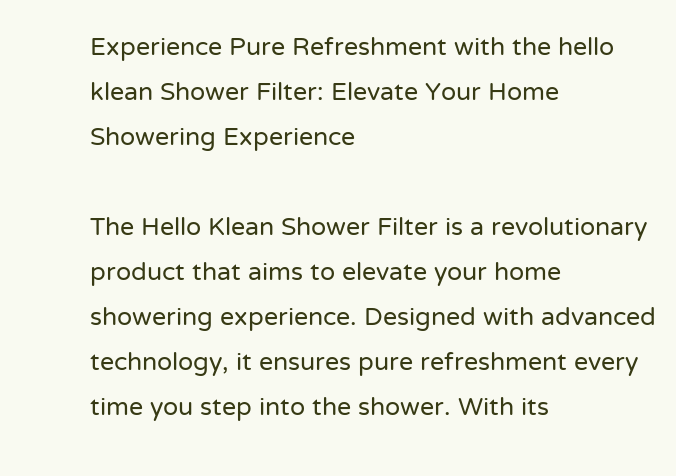Experience Pure Refreshment with the hello klean Shower Filter: Elevate Your Home Showering Experience

The Hello Klean Shower Filter is a revolutionary product that aims to elevate your home showering experience. Designed with advanced technology, it ensures pure refreshment every time you step into the shower. With its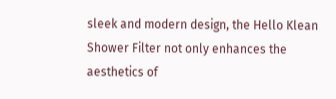sleek and modern design, the Hello Klean Shower Filter not only enhances the aesthetics of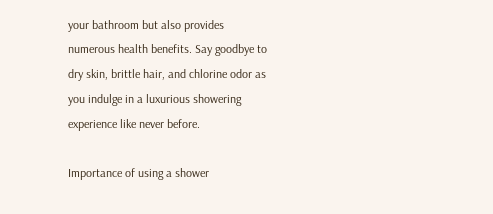your bathroom but also provides numerous health benefits. Say goodbye to dry skin, brittle hair, and chlorine odor as you indulge in a luxurious showering experience like never before.

Importance of using a shower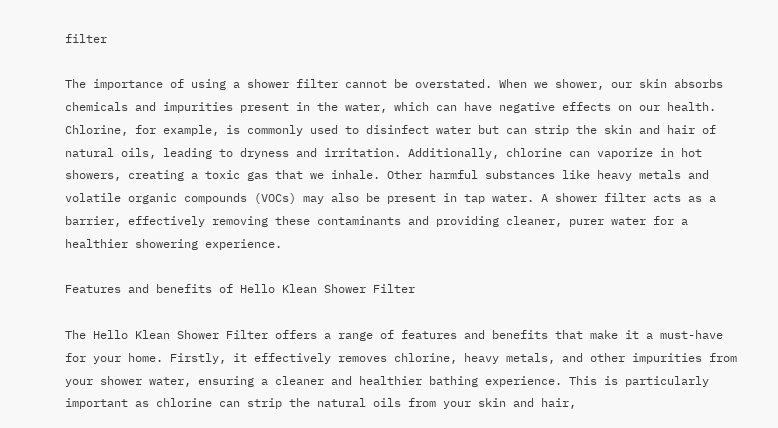filter

The importance of using a shower filter cannot be overstated. When we shower, our skin absorbs chemicals and impurities present in the water, which can have negative effects on our health. Chlorine, for example, is commonly used to disinfect water but can strip the skin and hair of natural oils, leading to dryness and irritation. Additionally, chlorine can vaporize in hot showers, creating a toxic gas that we inhale. Other harmful substances like heavy metals and volatile organic compounds (VOCs) may also be present in tap water. A shower filter acts as a barrier, effectively removing these contaminants and providing cleaner, purer water for a healthier showering experience.

Features and benefits of Hello Klean Shower Filter

The Hello Klean Shower Filter offers a range of features and benefits that make it a must-have for your home. Firstly, it effectively removes chlorine, heavy metals, and other impurities from your shower water, ensuring a cleaner and healthier bathing experience. This is particularly important as chlorine can strip the natural oils from your skin and hair,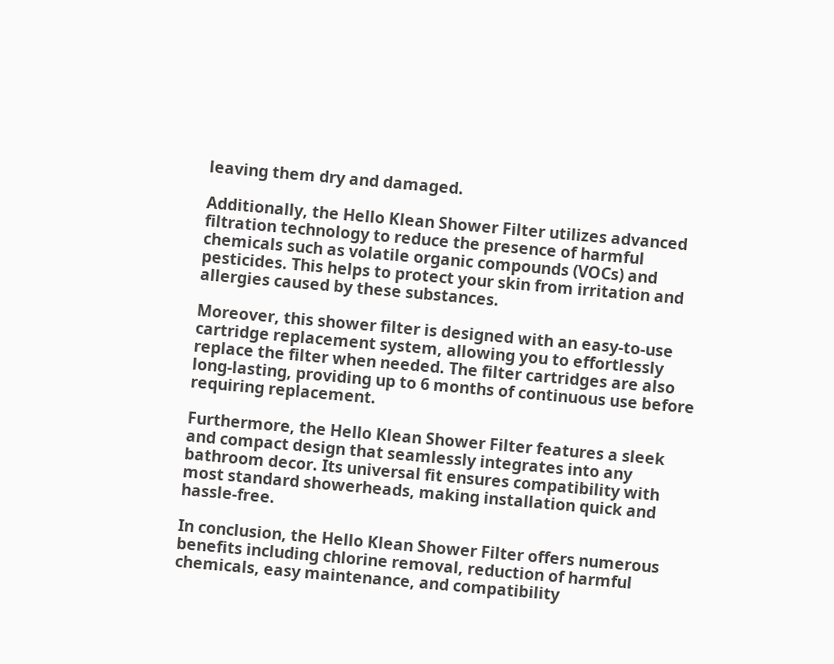leaving them dry and damaged.

Additionally, the Hello Klean Shower Filter utilizes advanced filtration technology to reduce the presence of harmful chemicals such as volatile organic compounds (VOCs) and pesticides. This helps to protect your skin from irritation and allergies caused by these substances.

Moreover, this shower filter is designed with an easy-to-use cartridge replacement system, allowing you to effortlessly replace the filter when needed. The filter cartridges are also long-lasting, providing up to 6 months of continuous use before requiring replacement.

Furthermore, the Hello Klean Shower Filter features a sleek and compact design that seamlessly integrates into any bathroom decor. Its universal fit ensures compatibility with most standard showerheads, making installation quick and hassle-free.

In conclusion, the Hello Klean Shower Filter offers numerous benefits including chlorine removal, reduction of harmful chemicals, easy maintenance, and compatibility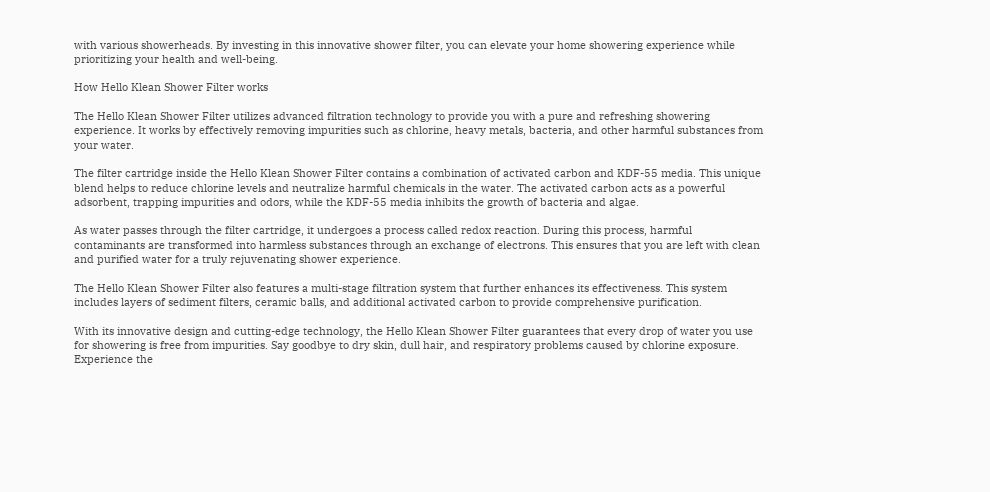with various showerheads. By investing in this innovative shower filter, you can elevate your home showering experience while prioritizing your health and well-being.

How Hello Klean Shower Filter works

The Hello Klean Shower Filter utilizes advanced filtration technology to provide you with a pure and refreshing showering experience. It works by effectively removing impurities such as chlorine, heavy metals, bacteria, and other harmful substances from your water.

The filter cartridge inside the Hello Klean Shower Filter contains a combination of activated carbon and KDF-55 media. This unique blend helps to reduce chlorine levels and neutralize harmful chemicals in the water. The activated carbon acts as a powerful adsorbent, trapping impurities and odors, while the KDF-55 media inhibits the growth of bacteria and algae.

As water passes through the filter cartridge, it undergoes a process called redox reaction. During this process, harmful contaminants are transformed into harmless substances through an exchange of electrons. This ensures that you are left with clean and purified water for a truly rejuvenating shower experience.

The Hello Klean Shower Filter also features a multi-stage filtration system that further enhances its effectiveness. This system includes layers of sediment filters, ceramic balls, and additional activated carbon to provide comprehensive purification.

With its innovative design and cutting-edge technology, the Hello Klean Shower Filter guarantees that every drop of water you use for showering is free from impurities. Say goodbye to dry skin, dull hair, and respiratory problems caused by chlorine exposure. Experience the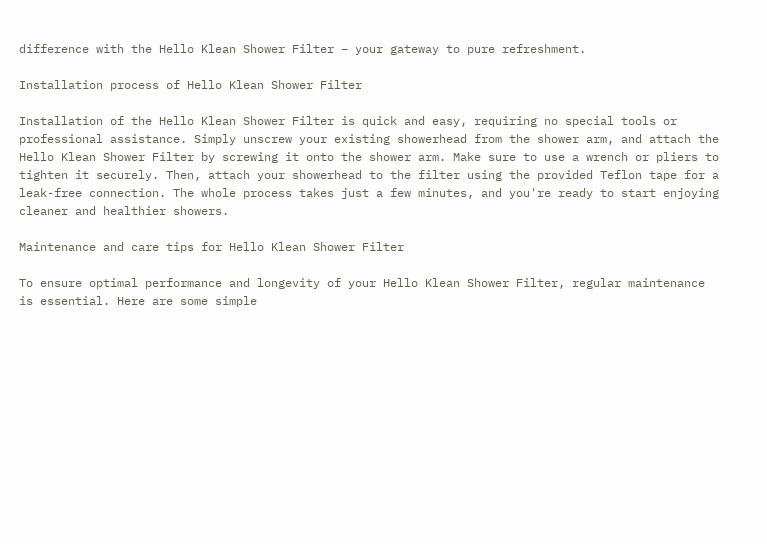difference with the Hello Klean Shower Filter – your gateway to pure refreshment.

Installation process of Hello Klean Shower Filter

Installation of the Hello Klean Shower Filter is quick and easy, requiring no special tools or professional assistance. Simply unscrew your existing showerhead from the shower arm, and attach the Hello Klean Shower Filter by screwing it onto the shower arm. Make sure to use a wrench or pliers to tighten it securely. Then, attach your showerhead to the filter using the provided Teflon tape for a leak-free connection. The whole process takes just a few minutes, and you're ready to start enjoying cleaner and healthier showers.

Maintenance and care tips for Hello Klean Shower Filter

To ensure optimal performance and longevity of your Hello Klean Shower Filter, regular maintenance is essential. Here are some simple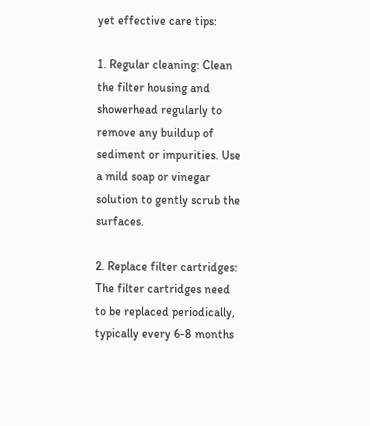yet effective care tips:

1. Regular cleaning: Clean the filter housing and showerhead regularly to remove any buildup of sediment or impurities. Use a mild soap or vinegar solution to gently scrub the surfaces.

2. Replace filter cartridges: The filter cartridges need to be replaced periodically, typically every 6-8 months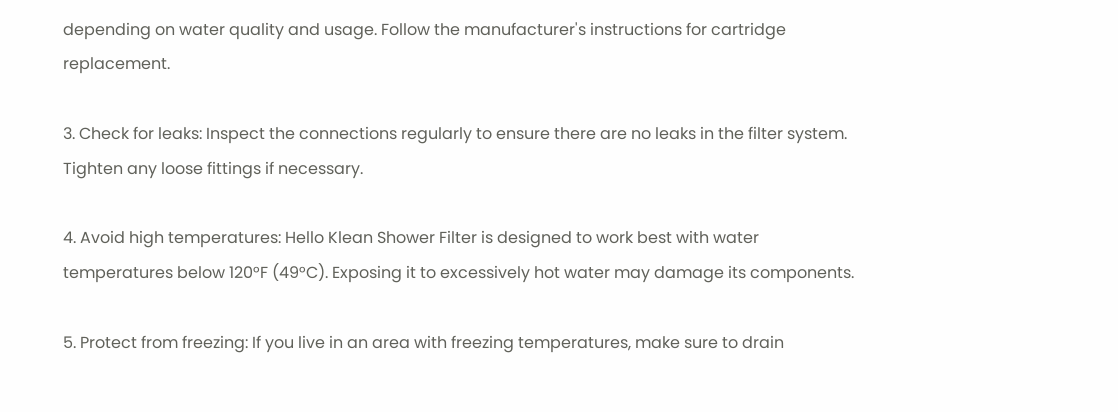depending on water quality and usage. Follow the manufacturer's instructions for cartridge replacement.

3. Check for leaks: Inspect the connections regularly to ensure there are no leaks in the filter system. Tighten any loose fittings if necessary.

4. Avoid high temperatures: Hello Klean Shower Filter is designed to work best with water temperatures below 120°F (49°C). Exposing it to excessively hot water may damage its components.

5. Protect from freezing: If you live in an area with freezing temperatures, make sure to drain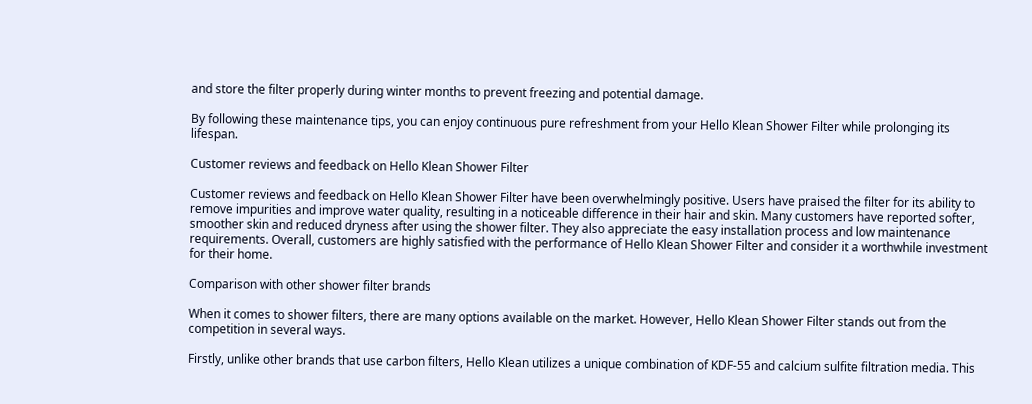and store the filter properly during winter months to prevent freezing and potential damage.

By following these maintenance tips, you can enjoy continuous pure refreshment from your Hello Klean Shower Filter while prolonging its lifespan.

Customer reviews and feedback on Hello Klean Shower Filter

Customer reviews and feedback on Hello Klean Shower Filter have been overwhelmingly positive. Users have praised the filter for its ability to remove impurities and improve water quality, resulting in a noticeable difference in their hair and skin. Many customers have reported softer, smoother skin and reduced dryness after using the shower filter. They also appreciate the easy installation process and low maintenance requirements. Overall, customers are highly satisfied with the performance of Hello Klean Shower Filter and consider it a worthwhile investment for their home.

Comparison with other shower filter brands

When it comes to shower filters, there are many options available on the market. However, Hello Klean Shower Filter stands out from the competition in several ways.

Firstly, unlike other brands that use carbon filters, Hello Klean utilizes a unique combination of KDF-55 and calcium sulfite filtration media. This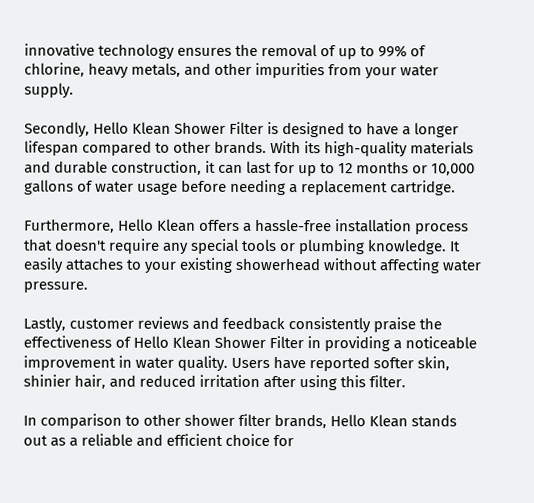innovative technology ensures the removal of up to 99% of chlorine, heavy metals, and other impurities from your water supply.

Secondly, Hello Klean Shower Filter is designed to have a longer lifespan compared to other brands. With its high-quality materials and durable construction, it can last for up to 12 months or 10,000 gallons of water usage before needing a replacement cartridge.

Furthermore, Hello Klean offers a hassle-free installation process that doesn't require any special tools or plumbing knowledge. It easily attaches to your existing showerhead without affecting water pressure.

Lastly, customer reviews and feedback consistently praise the effectiveness of Hello Klean Shower Filter in providing a noticeable improvement in water quality. Users have reported softer skin, shinier hair, and reduced irritation after using this filter.

In comparison to other shower filter brands, Hello Klean stands out as a reliable and efficient choice for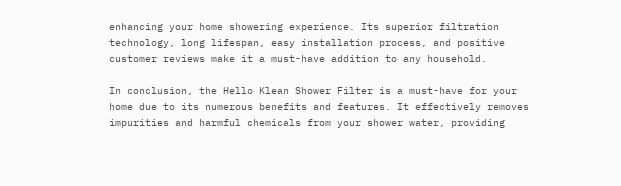enhancing your home showering experience. Its superior filtration technology, long lifespan, easy installation process, and positive customer reviews make it a must-have addition to any household.

In conclusion, the Hello Klean Shower Filter is a must-have for your home due to its numerous benefits and features. It effectively removes impurities and harmful chemicals from your shower water, providing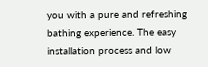you with a pure and refreshing bathing experience. The easy installation process and low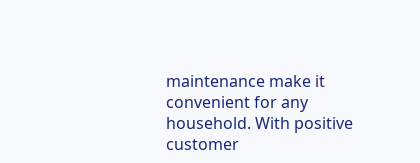maintenance make it convenient for any household. With positive customer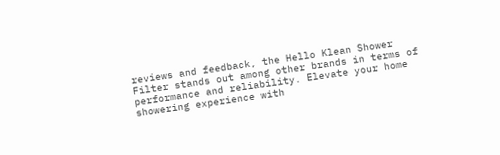reviews and feedback, the Hello Klean Shower Filter stands out among other brands in terms of performance and reliability. Elevate your home showering experience with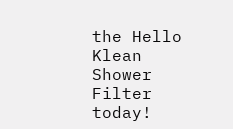the Hello Klean Shower Filter today!